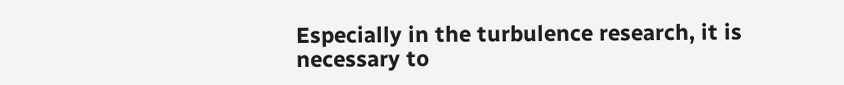Especially in the turbulence research, it is necessary to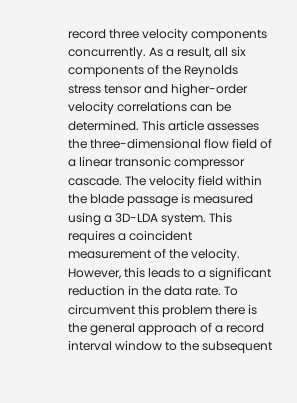record three velocity components concurrently. As a result, all six components of the Reynolds stress tensor and higher-order velocity correlations can be determined. This article assesses the three-dimensional flow field of a linear transonic compressor cascade. The velocity field within the blade passage is measured using a 3D-LDA system. This requires a coincident measurement of the velocity. However, this leads to a significant reduction in the data rate. To circumvent this problem there is the general approach of a record interval window to the subsequent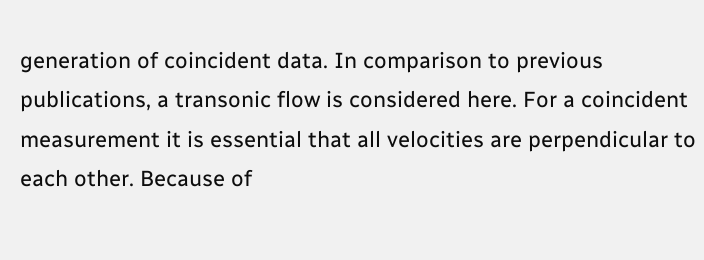generation of coincident data. In comparison to previous publications, a transonic flow is considered here. For a coincident measurement it is essential that all velocities are perpendicular to each other. Because of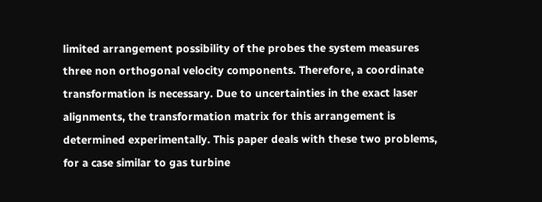limited arrangement possibility of the probes the system measures three non orthogonal velocity components. Therefore, a coordinate transformation is necessary. Due to uncertainties in the exact laser alignments, the transformation matrix for this arrangement is determined experimentally. This paper deals with these two problems, for a case similar to gas turbine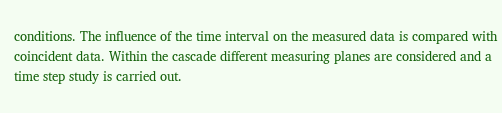conditions. The influence of the time interval on the measured data is compared with coincident data. Within the cascade different measuring planes are considered and a time step study is carried out.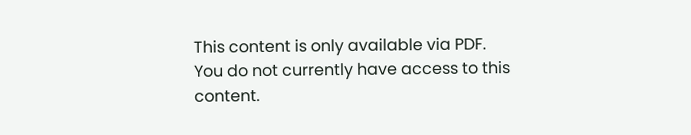This content is only available via PDF.
You do not currently have access to this content.